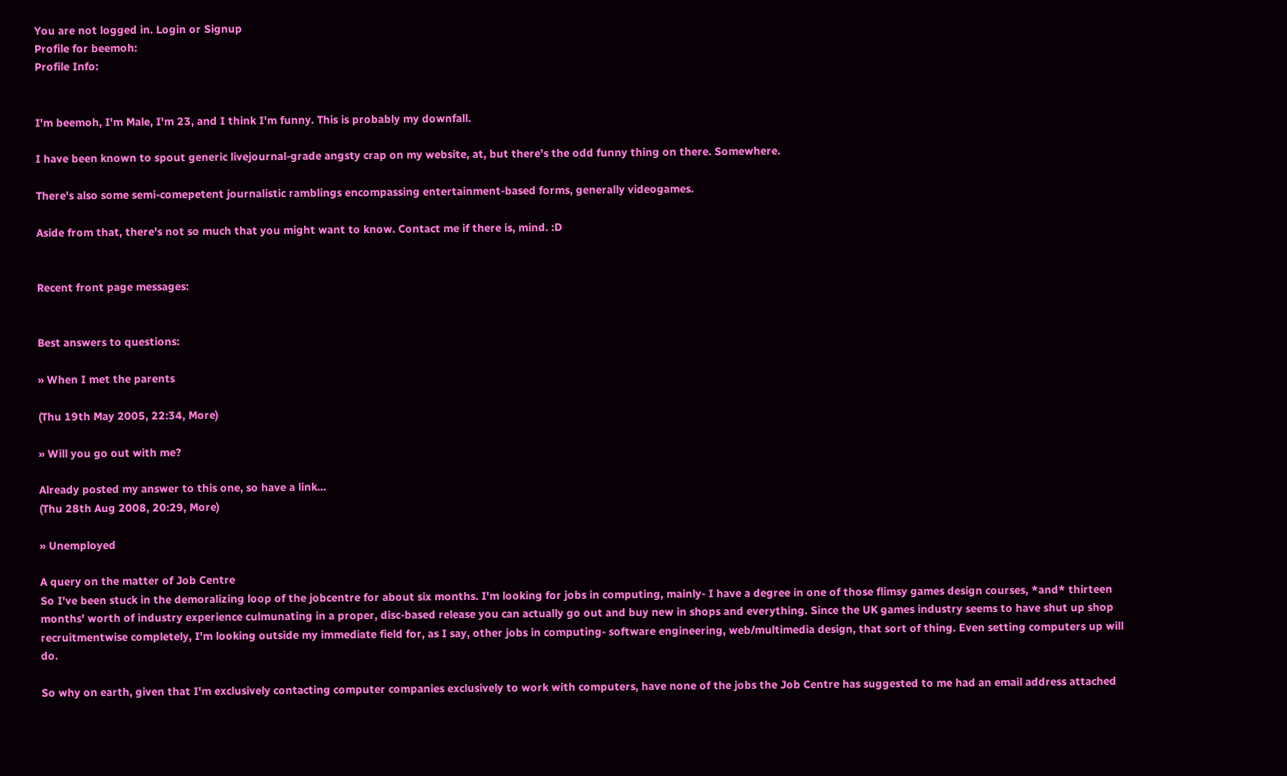You are not logged in. Login or Signup
Profile for beemoh:
Profile Info:


I'm beemoh, I'm Male, I'm 23, and I think I'm funny. This is probably my downfall.

I have been known to spout generic livejournal-grade angsty crap on my website, at, but there's the odd funny thing on there. Somewhere.

There's also some semi-comepetent journalistic ramblings encompassing entertainment-based forms, generally videogames.

Aside from that, there's not so much that you might want to know. Contact me if there is, mind. :D


Recent front page messages:


Best answers to questions:

» When I met the parents

(Thu 19th May 2005, 22:34, More)

» Will you go out with me?

Already posted my answer to this one, so have a link...
(Thu 28th Aug 2008, 20:29, More)

» Unemployed

A query on the matter of Job Centre
So I've been stuck in the demoralizing loop of the jobcentre for about six months. I'm looking for jobs in computing, mainly- I have a degree in one of those flimsy games design courses, *and* thirteen months' worth of industry experience culmunating in a proper, disc-based release you can actually go out and buy new in shops and everything. Since the UK games industry seems to have shut up shop recruitmentwise completely, I'm looking outside my immediate field for, as I say, other jobs in computing- software engineering, web/multimedia design, that sort of thing. Even setting computers up will do.

So why on earth, given that I'm exclusively contacting computer companies exclusively to work with computers, have none of the jobs the Job Centre has suggested to me had an email address attached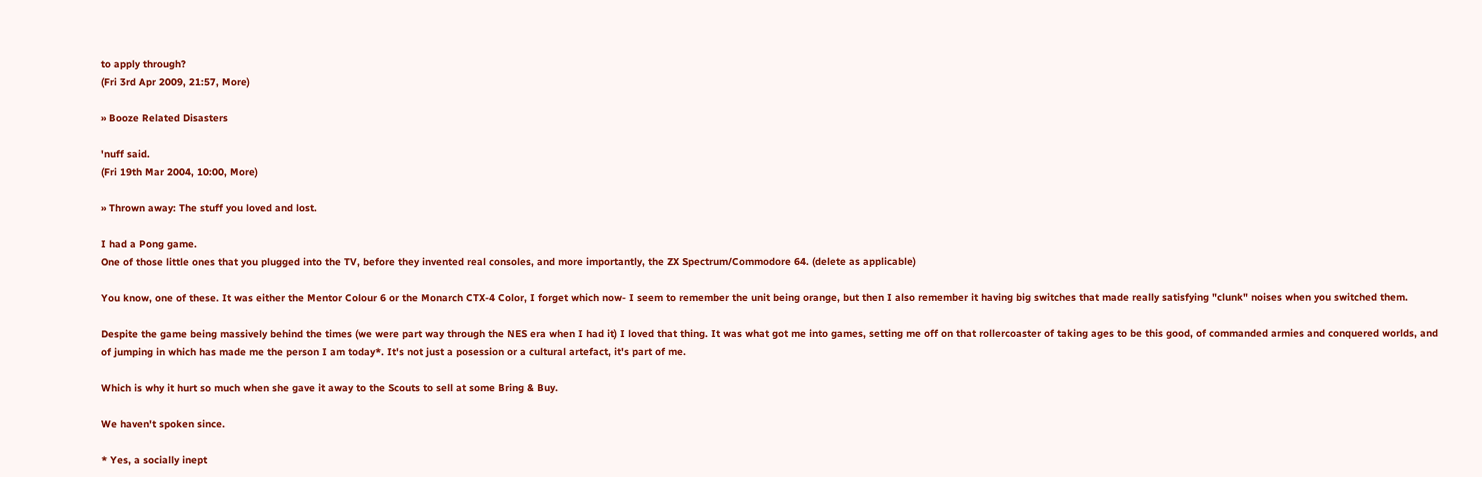to apply through?
(Fri 3rd Apr 2009, 21:57, More)

» Booze Related Disasters

'nuff said.
(Fri 19th Mar 2004, 10:00, More)

» Thrown away: The stuff you loved and lost.

I had a Pong game.
One of those little ones that you plugged into the TV, before they invented real consoles, and more importantly, the ZX Spectrum/Commodore 64. (delete as applicable)

You know, one of these. It was either the Mentor Colour 6 or the Monarch CTX-4 Color, I forget which now- I seem to remember the unit being orange, but then I also remember it having big switches that made really satisfying "clunk" noises when you switched them.

Despite the game being massively behind the times (we were part way through the NES era when I had it) I loved that thing. It was what got me into games, setting me off on that rollercoaster of taking ages to be this good, of commanded armies and conquered worlds, and of jumping in which has made me the person I am today*. It's not just a posession or a cultural artefact, it's part of me.

Which is why it hurt so much when she gave it away to the Scouts to sell at some Bring & Buy.

We haven't spoken since.

* Yes, a socially inept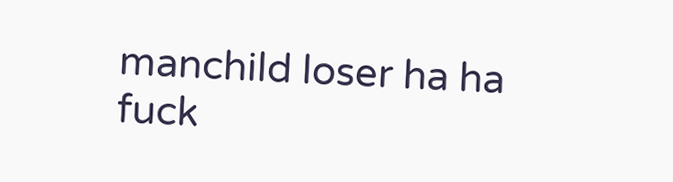manchild loser ha ha fuck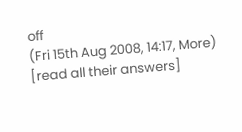off
(Fri 15th Aug 2008, 14:17, More)
[read all their answers]